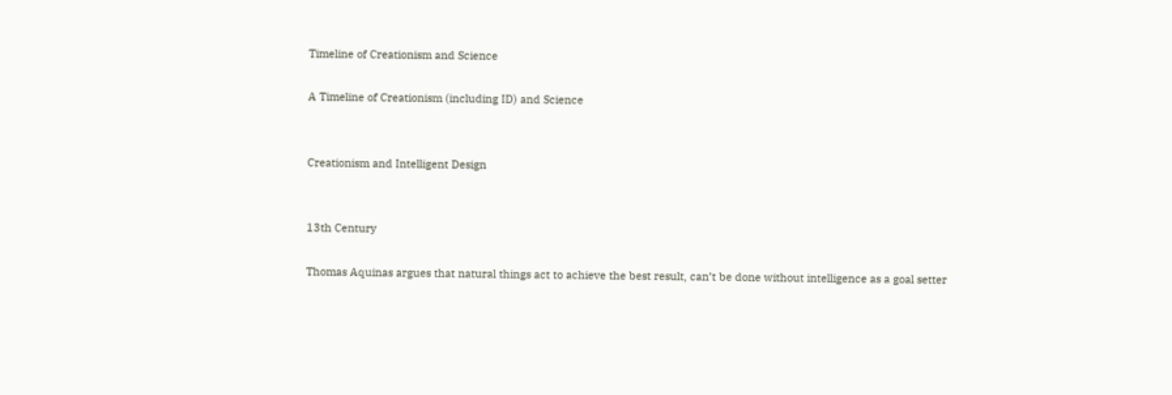Timeline of Creationism and Science

A Timeline of Creationism (including ID) and Science


Creationism and Intelligent Design


13th Century

Thomas Aquinas argues that natural things act to achieve the best result, can’t be done without intelligence as a goal setter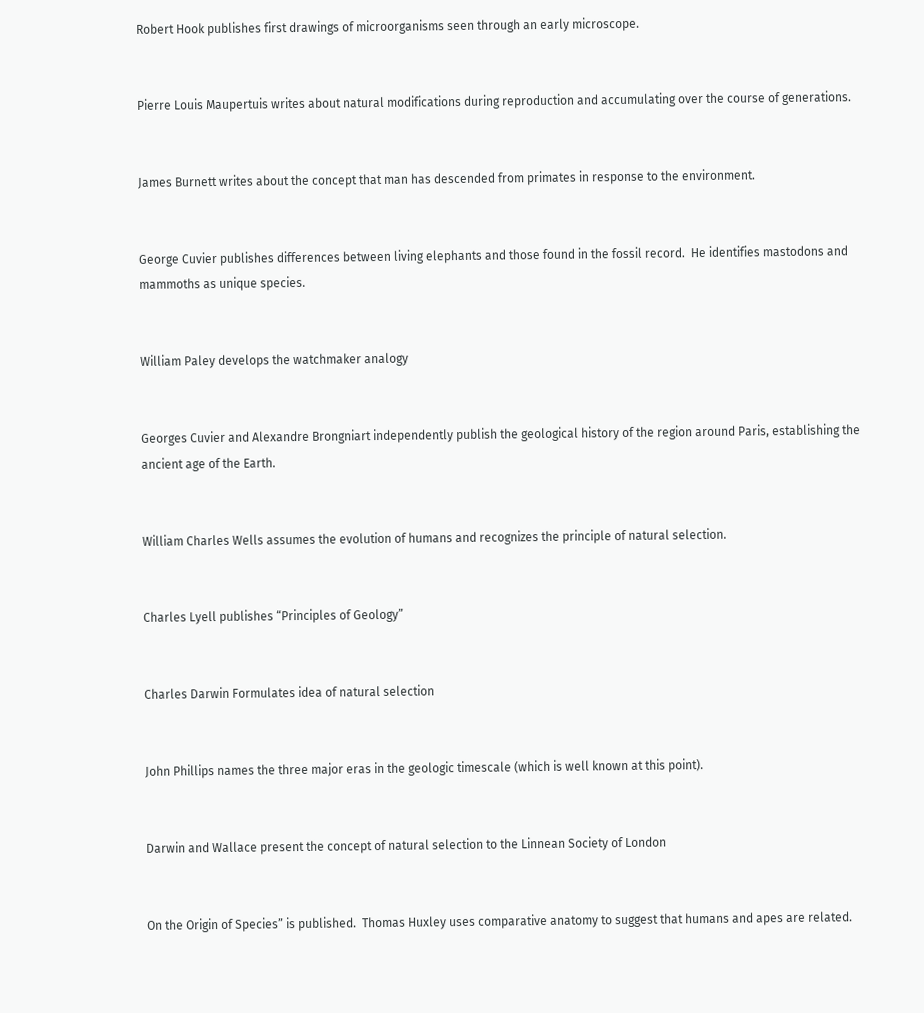Robert Hook publishes first drawings of microorganisms seen through an early microscope.


Pierre Louis Maupertuis writes about natural modifications during reproduction and accumulating over the course of generations.


James Burnett writes about the concept that man has descended from primates in response to the environment.


George Cuvier publishes differences between living elephants and those found in the fossil record.  He identifies mastodons and mammoths as unique species.


William Paley develops the watchmaker analogy


Georges Cuvier and Alexandre Brongniart independently publish the geological history of the region around Paris, establishing the ancient age of the Earth.


William Charles Wells assumes the evolution of humans and recognizes the principle of natural selection.


Charles Lyell publishes “Principles of Geology”


Charles Darwin Formulates idea of natural selection


John Phillips names the three major eras in the geologic timescale (which is well known at this point).


Darwin and Wallace present the concept of natural selection to the Linnean Society of London


On the Origin of Species” is published.  Thomas Huxley uses comparative anatomy to suggest that humans and apes are related.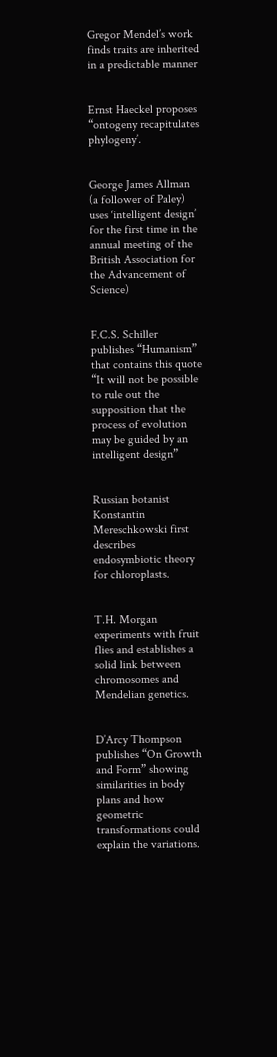Gregor Mendel’s work finds traits are inherited in a predictable manner


Ernst Haeckel proposes “ontogeny recapitulates phylogeny’.


George James Allman (a follower of Paley) uses ‘intelligent design’ for the first time in the annual meeting of the British Association for the Advancement of Science)


F.C.S. Schiller publishes “Humanism” that contains this quote “It will not be possible to rule out the supposition that the process of evolution may be guided by an intelligent design”


Russian botanist Konstantin Mereschkowski first describes endosymbiotic theory for chloroplasts.


T.H. Morgan experiments with fruit flies and establishes a solid link between chromosomes and Mendelian genetics.


D’Arcy Thompson publishes “On Growth and Form” showing similarities in body plans and how geometric transformations could explain the variations.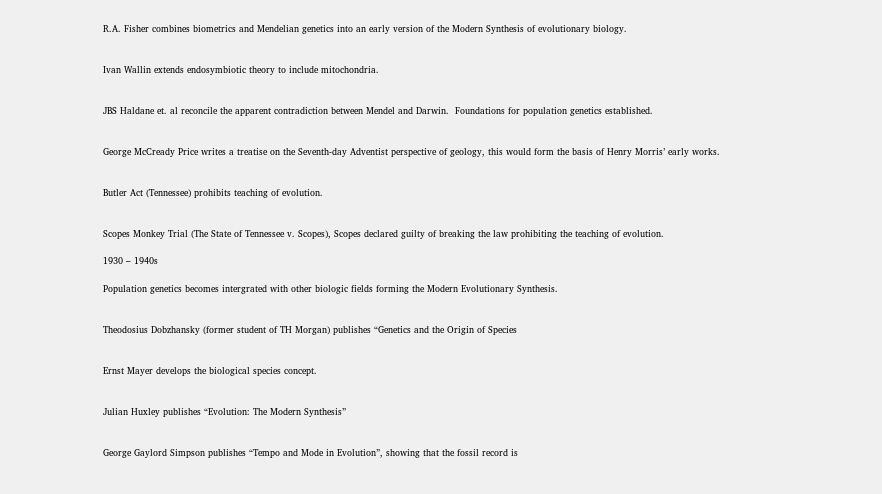R.A. Fisher combines biometrics and Mendelian genetics into an early version of the Modern Synthesis of evolutionary biology.


Ivan Wallin extends endosymbiotic theory to include mitochondria.


JBS Haldane et. al reconcile the apparent contradiction between Mendel and Darwin.  Foundations for population genetics established.


George McCready Price writes a treatise on the Seventh-day Adventist perspective of geology, this would form the basis of Henry Morris’ early works.


Butler Act (Tennessee) prohibits teaching of evolution.


Scopes Monkey Trial (The State of Tennessee v. Scopes), Scopes declared guilty of breaking the law prohibiting the teaching of evolution.

1930 – 1940s

Population genetics becomes intergrated with other biologic fields forming the Modern Evolutionary Synthesis.


Theodosius Dobzhansky (former student of TH Morgan) publishes “Genetics and the Origin of Species


Ernst Mayer develops the biological species concept.


Julian Huxley publishes “Evolution: The Modern Synthesis”


George Gaylord Simpson publishes “Tempo and Mode in Evolution”, showing that the fossil record is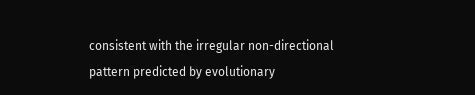consistent with the irregular non-directional pattern predicted by evolutionary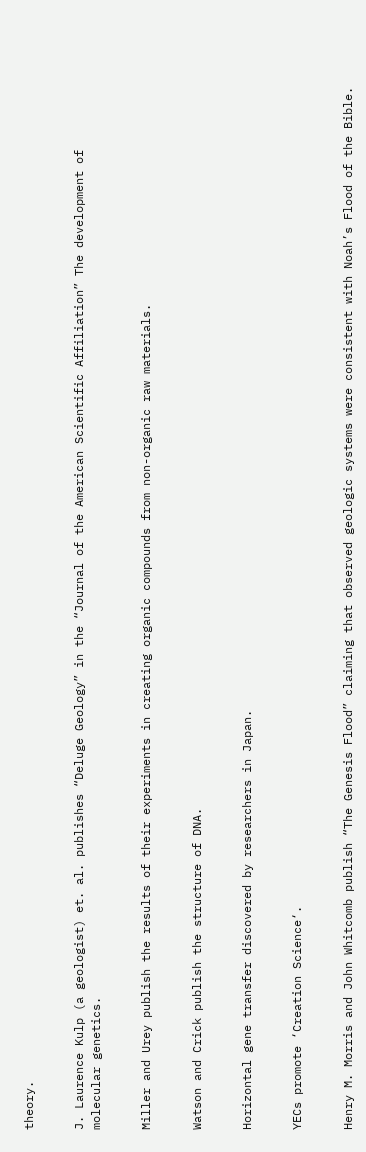theory.


J. Laurence Kulp (a geologist) et. al. publishes “Deluge Geology” in the “Journal of the American Scientific Affiliation” The development of molecular genetics.


Miller and Urey publish the results of their experiments in creating organic compounds from non-organic raw materials.


Watson and Crick publish the structure of DNA.


Horizontal gene transfer discovered by researchers in Japan.


YECs promote ‘Creation Science‘.


Henry M. Morris and John Whitcomb publish “The Genesis Flood” claiming that observed geologic systems were consistent with Noah’s Flood of the Bible.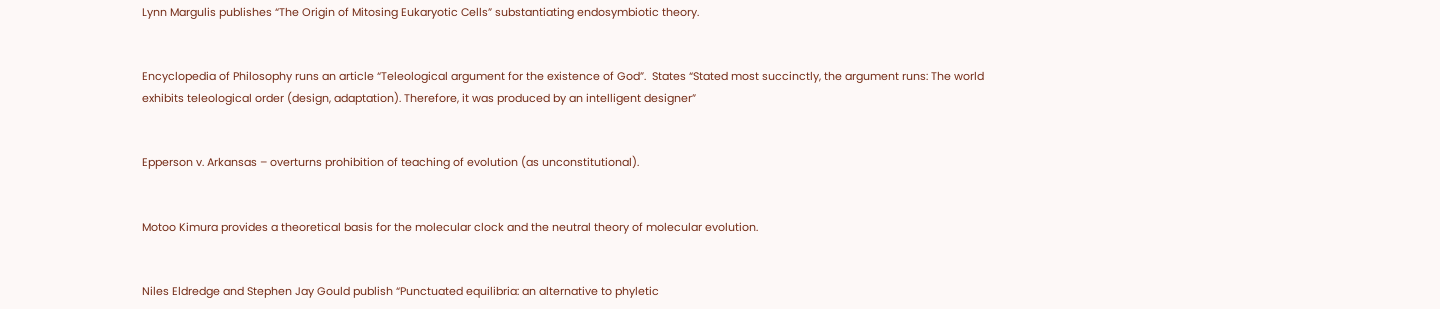Lynn Margulis publishes “The Origin of Mitosing Eukaryotic Cells” substantiating endosymbiotic theory.


Encyclopedia of Philosophy runs an article “Teleological argument for the existence of God”.  States “Stated most succinctly, the argument runs: The world exhibits teleological order (design, adaptation). Therefore, it was produced by an intelligent designer”


Epperson v. Arkansas – overturns prohibition of teaching of evolution (as unconstitutional).


Motoo Kimura provides a theoretical basis for the molecular clock and the neutral theory of molecular evolution.


Niles Eldredge and Stephen Jay Gould publish “Punctuated equilibria: an alternative to phyletic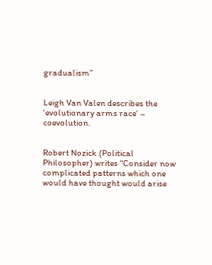gradualism”


Leigh Van Valen describes the ‘evolutionary arms race’ – coevolution.


Robert Nozick (Political Philosopher) writes “Consider now complicated patterns which one would have thought would arise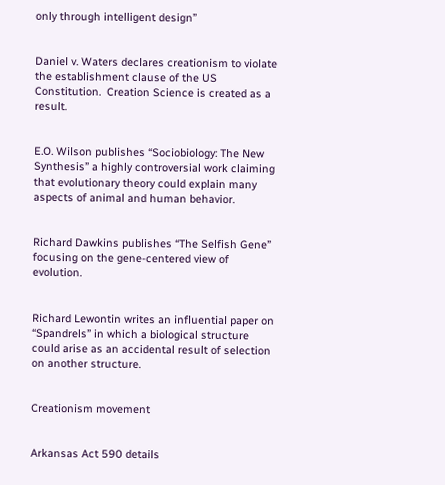only through intelligent design”


Daniel v. Waters declares creationism to violate the establishment clause of the US Constitution.  Creation Science is created as a result.


E.O. Wilson publishes “Sociobiology: The New Synthesis” a highly controversial work claiming that evolutionary theory could explain many aspects of animal and human behavior.


Richard Dawkins publishes “The Selfish Gene” focusing on the gene-centered view of evolution.


Richard Lewontin writes an influential paper on “Spandrels” in which a biological structure could arise as an accidental result of selection on another structure.


Creationism movement


Arkansas Act 590 details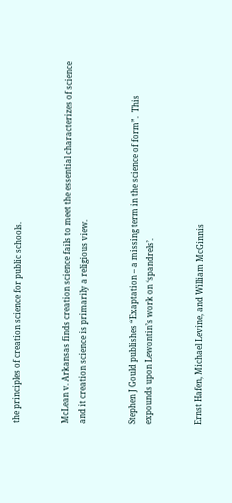the principles of creation science for public schools.


McLean v. Arkansas finds creation science fails to meet the essential characterizes of science and it creation science is primarily a religious view.


Stephen J Gould publishes “Exaptation – a missing term in the science of form”.  This expounds upon Lewontin’s work on ‘spandrels’.


Ernst Hafen, Michael Levine, and William McGinnis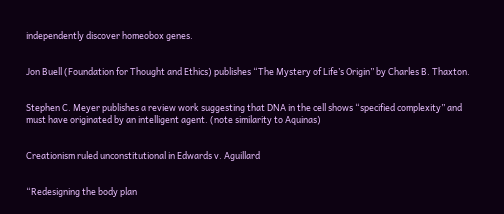independently discover homeobox genes.


Jon Buell (Foundation for Thought and Ethics) publishes “The Mystery of Life’s Origin” by Charles B. Thaxton.


Stephen C. Meyer publishes a review work suggesting that DNA in the cell shows “specified complexity” and must have originated by an intelligent agent. (note similarity to Aquinas)


Creationism ruled unconstitutional in Edwards v. Aguillard


“Redesigning the body plan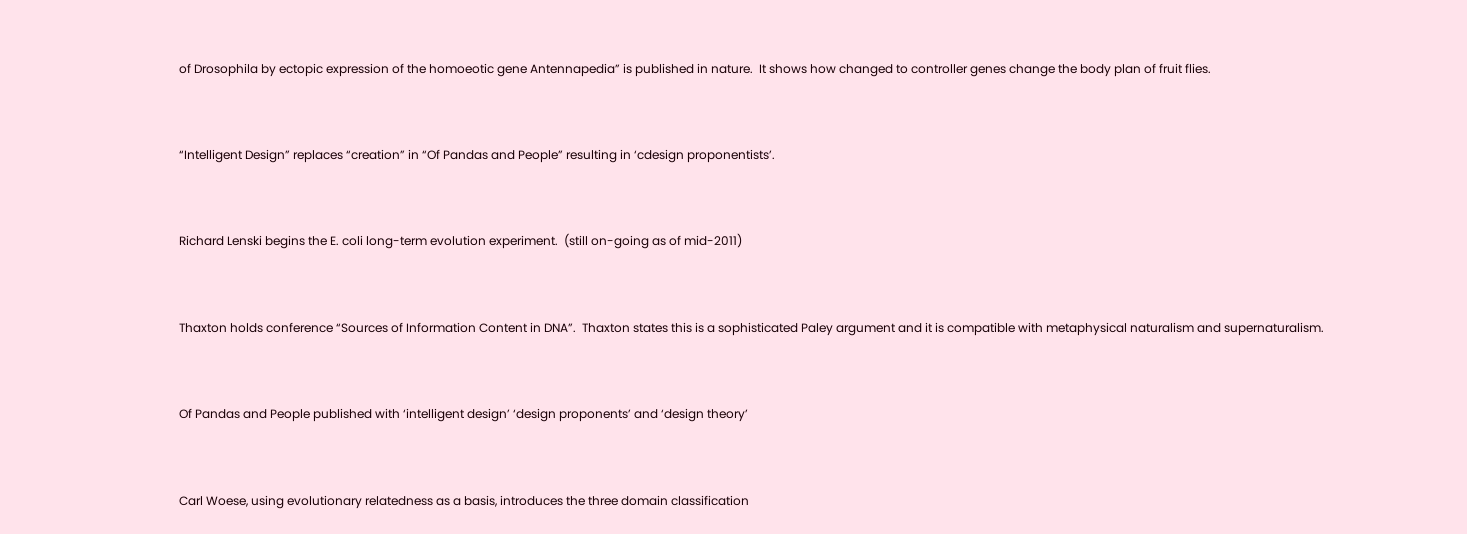of Drosophila by ectopic expression of the homoeotic gene Antennapedia” is published in nature.  It shows how changed to controller genes change the body plan of fruit flies.


“Intelligent Design” replaces “creation” in “Of Pandas and People” resulting in ‘cdesign proponentists’.


Richard Lenski begins the E. coli long-term evolution experiment.  (still on-going as of mid-2011)


Thaxton holds conference “Sources of Information Content in DNA”.  Thaxton states this is a sophisticated Paley argument and it is compatible with metaphysical naturalism and supernaturalism.


Of Pandas and People published with ‘intelligent design’ ‘design proponents’ and ‘design theory’


Carl Woese, using evolutionary relatedness as a basis, introduces the three domain classification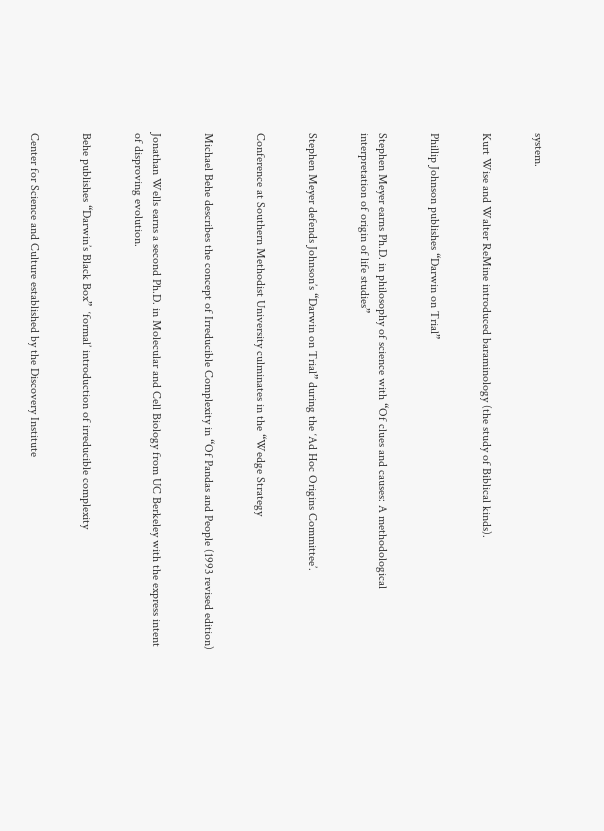system.


Kurt Wise and Walter ReMine introduced baraminology (the study of Biblical kinds).


Phillip Johnson publishes “Darwin on Trial”


Stephen Meyer earns Ph.D. in philosophy of science with “Of clues and causes: A methodological interpretation of origin of life studies”


Stephen Meyer defends Johnson’s “Darwin on Trial” during the ‘Ad Hoc Origins Committee’.


Conference at Southern Methodist University culminates in the “Wedge Strategy


Michael Behe describes the concept of Irreducible Complexity in “Of Pandas and People (1993 revised edition)


Jonathan Wells earns a second Ph.D. in Molecular and Cell Biology from UC Berkeley with the express intent of disproving evolution.


Behe publishes “Darwin’s Black Box”  ‘formal’ introduction of irreducible complexity


Center for Science and Culture established by the Discovery Institute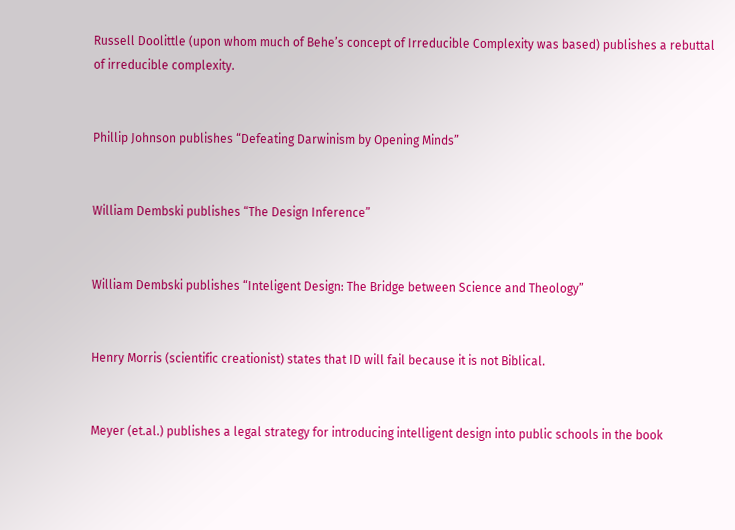Russell Doolittle (upon whom much of Behe’s concept of Irreducible Complexity was based) publishes a rebuttal of irreducible complexity.


Phillip Johnson publishes “Defeating Darwinism by Opening Minds”


William Dembski publishes “The Design Inference”


William Dembski publishes “Inteligent Design: The Bridge between Science and Theology”


Henry Morris (scientific creationist) states that ID will fail because it is not Biblical.


Meyer (et.al.) publishes a legal strategy for introducing intelligent design into public schools in the book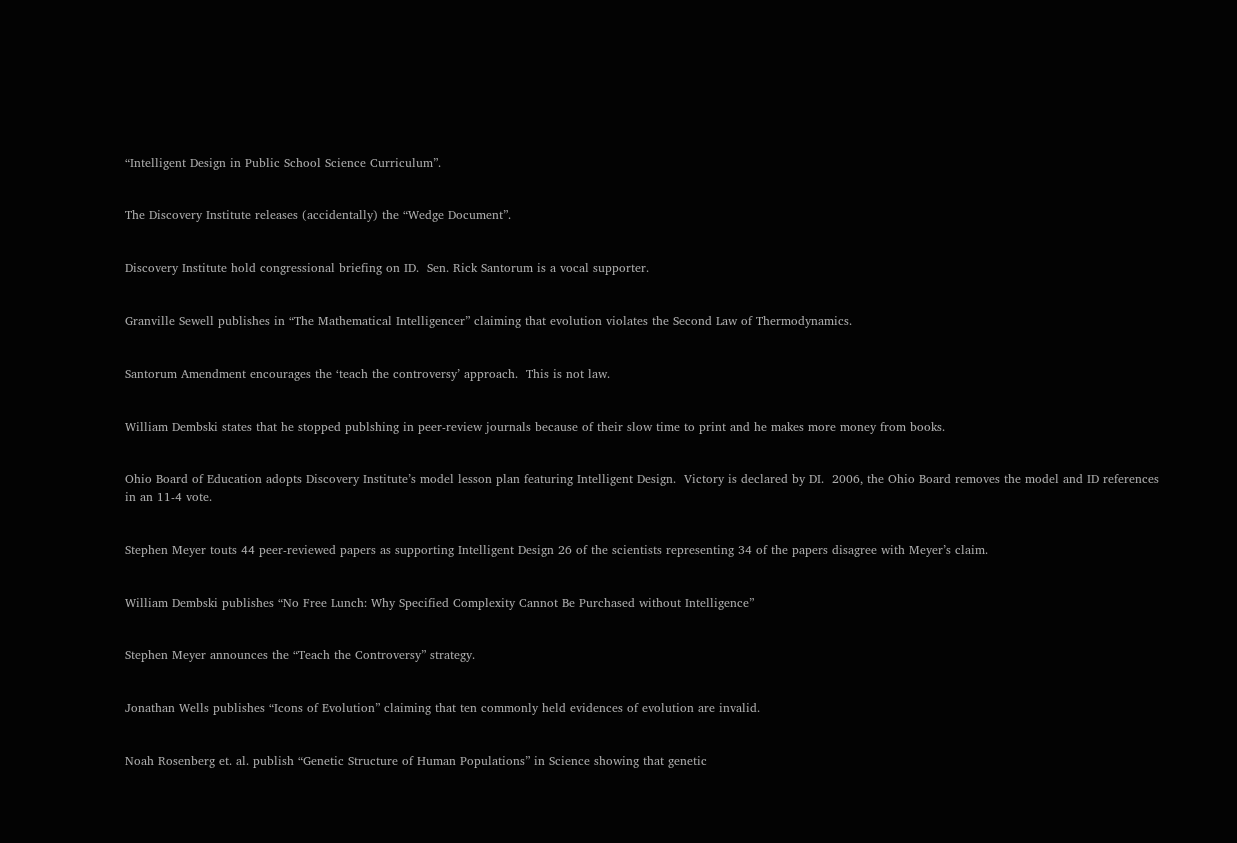“Intelligent Design in Public School Science Curriculum”.


The Discovery Institute releases (accidentally) the “Wedge Document”.


Discovery Institute hold congressional briefing on ID.  Sen. Rick Santorum is a vocal supporter.


Granville Sewell publishes in “The Mathematical Intelligencer” claiming that evolution violates the Second Law of Thermodynamics.


Santorum Amendment encourages the ‘teach the controversy’ approach.  This is not law.


William Dembski states that he stopped publshing in peer-review journals because of their slow time to print and he makes more money from books.


Ohio Board of Education adopts Discovery Institute’s model lesson plan featuring Intelligent Design.  Victory is declared by DI.  2006, the Ohio Board removes the model and ID references in an 11-4 vote.


Stephen Meyer touts 44 peer-reviewed papers as supporting Intelligent Design 26 of the scientists representing 34 of the papers disagree with Meyer’s claim.


William Dembski publishes “No Free Lunch: Why Specified Complexity Cannot Be Purchased without Intelligence”


Stephen Meyer announces the “Teach the Controversy” strategy.


Jonathan Wells publishes “Icons of Evolution” claiming that ten commonly held evidences of evolution are invalid.


Noah Rosenberg et. al. publish “Genetic Structure of Human Populations” in Science showing that genetic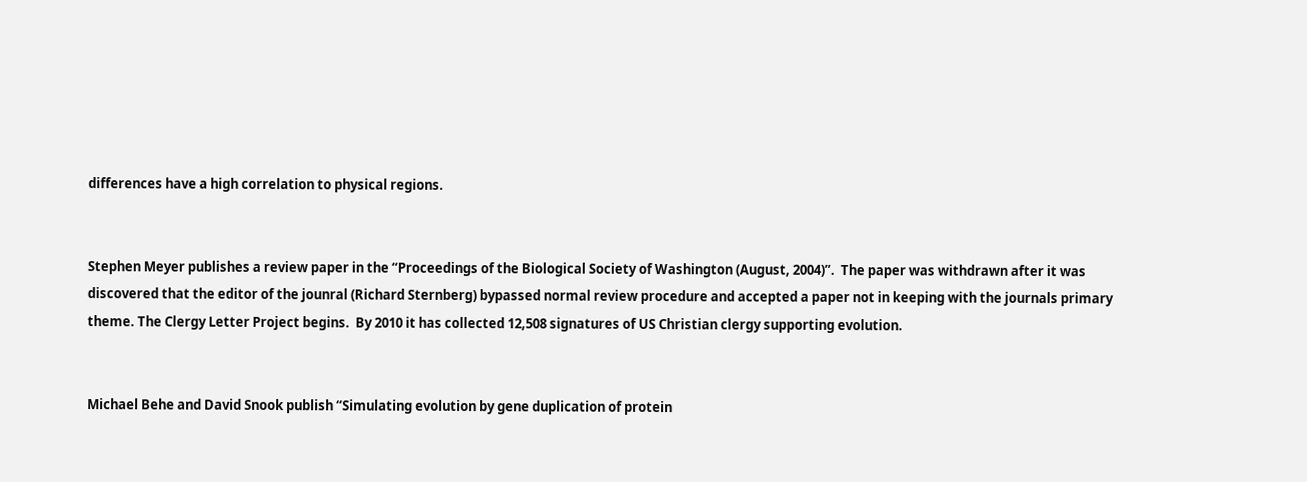differences have a high correlation to physical regions.


Stephen Meyer publishes a review paper in the “Proceedings of the Biological Society of Washington (August, 2004)”.  The paper was withdrawn after it was discovered that the editor of the jounral (Richard Sternberg) bypassed normal review procedure and accepted a paper not in keeping with the journals primary theme. The Clergy Letter Project begins.  By 2010 it has collected 12,508 signatures of US Christian clergy supporting evolution.


Michael Behe and David Snook publish “Simulating evolution by gene duplication of protein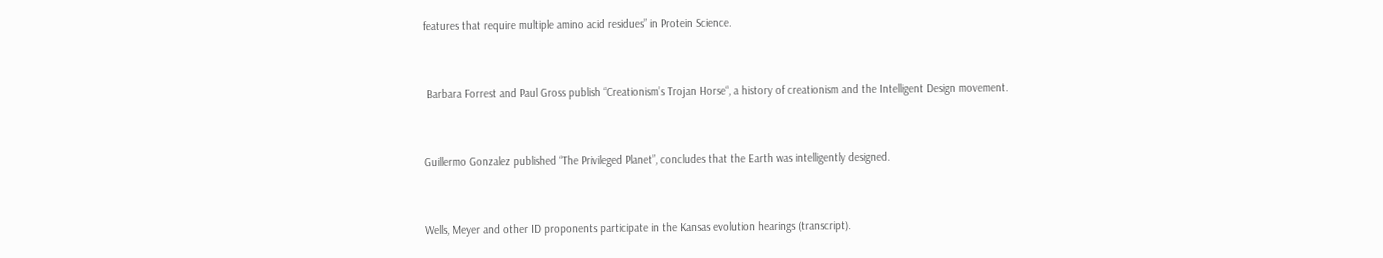features that require multiple amino acid residues” in Protein Science.


 Barbara Forrest and Paul Gross publish “Creationism’s Trojan Horse“, a history of creationism and the Intelligent Design movement.


Guillermo Gonzalez published “The Privileged Planet”, concludes that the Earth was intelligently designed.


Wells, Meyer and other ID proponents participate in the Kansas evolution hearings (transcript).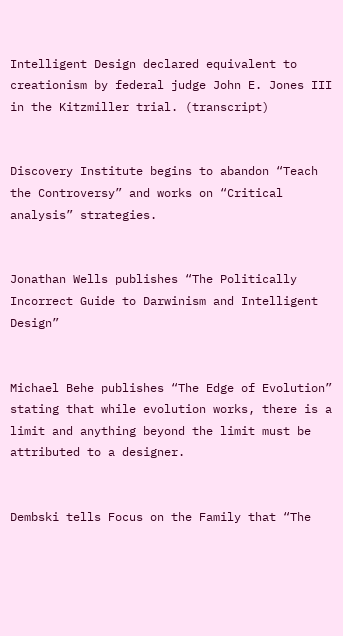Intelligent Design declared equivalent to creationism by federal judge John E. Jones III in the Kitzmiller trial. (transcript)


Discovery Institute begins to abandon “Teach the Controversy” and works on “Critical analysis” strategies.


Jonathan Wells publishes “The Politically Incorrect Guide to Darwinism and Intelligent Design”


Michael Behe publishes “The Edge of Evolution” stating that while evolution works, there is a limit and anything beyond the limit must be attributed to a designer.


Dembski tells Focus on the Family that “The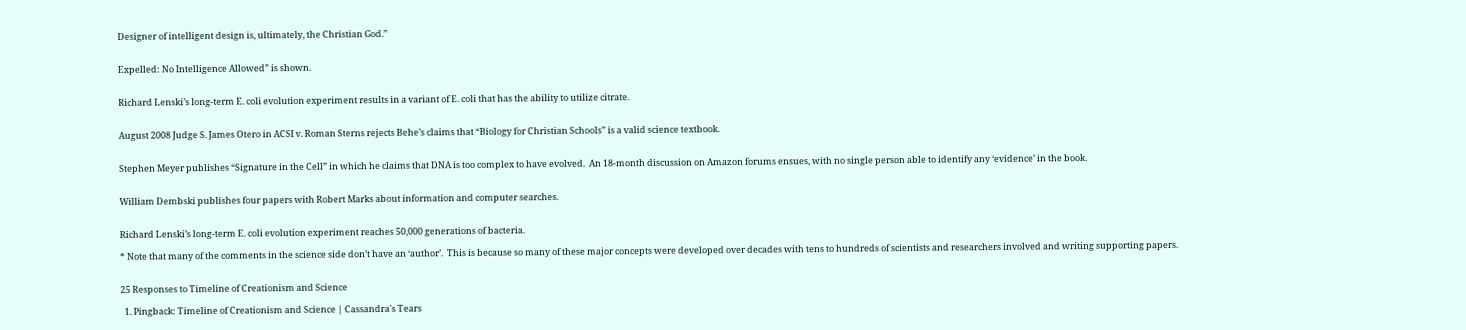Designer of intelligent design is, ultimately, the Christian God.”


Expelled: No Intelligence Allowed” is shown.


Richard Lenski’s long-term E. coli evolution experiment results in a variant of E. coli that has the ability to utilize citrate.


August 2008 Judge S. James Otero in ACSI v. Roman Sterns rejects Behe’s claims that “Biology for Christian Schools” is a valid science textbook.


Stephen Meyer publishes “Signature in the Cell” in which he claims that DNA is too complex to have evolved.  An 18-month discussion on Amazon forums ensues, with no single person able to identify any ‘evidence’ in the book.


William Dembski publishes four papers with Robert Marks about information and computer searches.


Richard Lenski’s long-term E. coli evolution experiment reaches 50,000 generations of bacteria.

* Note that many of the comments in the science side don’t have an ‘author’.  This is because so many of these major concepts were developed over decades with tens to hundreds of scientists and researchers involved and writing supporting papers.


25 Responses to Timeline of Creationism and Science

  1. Pingback: Timeline of Creationism and Science | Cassandra's Tears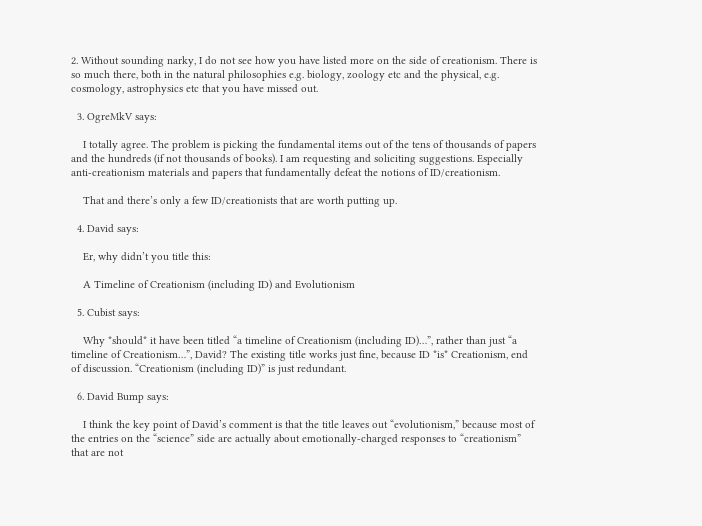2. Without sounding narky, I do not see how you have listed more on the side of creationism. There is so much there, both in the natural philosophies e.g. biology, zoology etc and the physical, e.g. cosmology, astrophysics etc that you have missed out.

  3. OgreMkV says:

    I totally agree. The problem is picking the fundamental items out of the tens of thousands of papers and the hundreds (if not thousands of books). I am requesting and soliciting suggestions. Especially anti-creationism materials and papers that fundamentally defeat the notions of ID/creationism.

    That and there’s only a few ID/creationists that are worth putting up.

  4. David says:

    Er, why didn’t you title this:

    A Timeline of Creationism (including ID) and Evolutionism

  5. Cubist says:

    Why *should* it have been titled “a timeline of Creationism (including ID)…”, rather than just “a timeline of Creationism…”, David? The existing title works just fine, because ID *is* Creationism, end of discussion. “Creationism (including ID)” is just redundant.

  6. David Bump says:

    I think the key point of David’s comment is that the title leaves out “evolutionism,” because most of the entries on the “science” side are actually about emotionally-charged responses to “creationism” that are not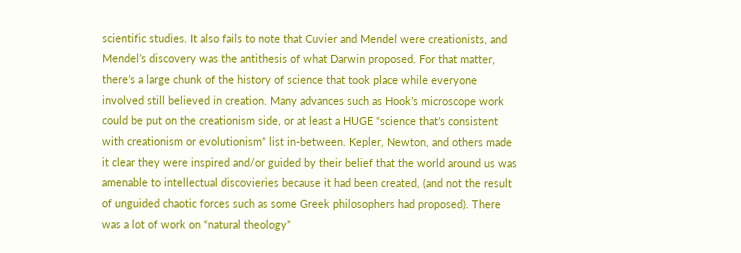scientific studies. It also fails to note that Cuvier and Mendel were creationists, and Mendel’s discovery was the antithesis of what Darwin proposed. For that matter, there’s a large chunk of the history of science that took place while everyone involved still believed in creation. Many advances such as Hook’s microscope work could be put on the creationism side, or at least a HUGE “science that’s consistent with creationism or evolutionism” list in-between. Kepler, Newton, and others made it clear they were inspired and/or guided by their belief that the world around us was amenable to intellectual discovieries because it had been created, (and not the result of unguided chaotic forces such as some Greek philosophers had proposed). There was a lot of work on “natural theology”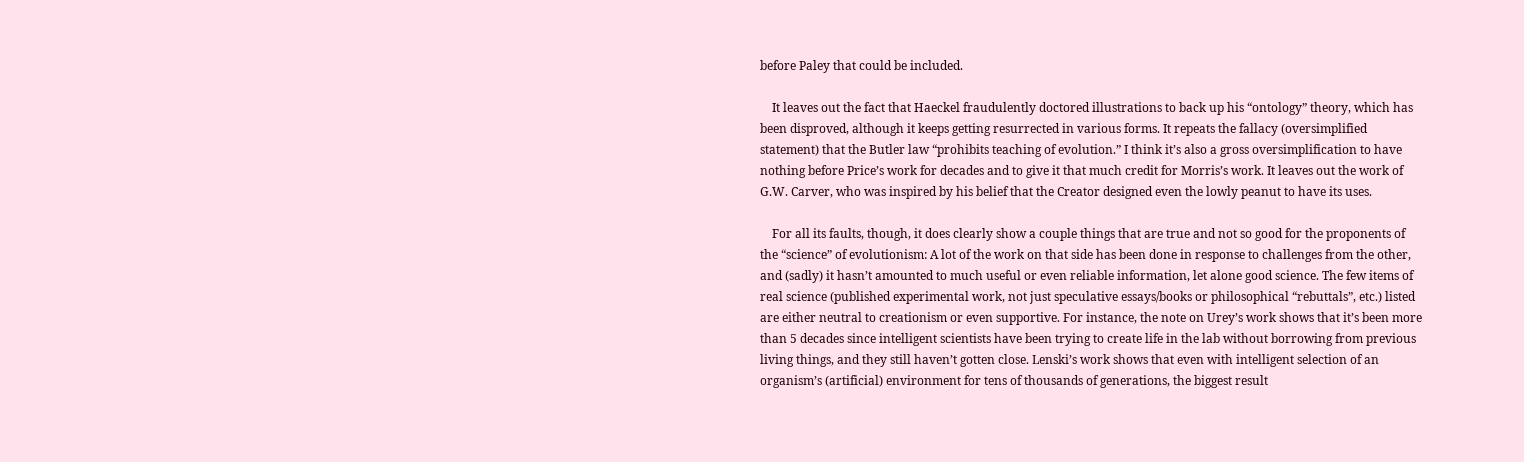before Paley that could be included.

    It leaves out the fact that Haeckel fraudulently doctored illustrations to back up his “ontology” theory, which has been disproved, although it keeps getting resurrected in various forms. It repeats the fallacy (oversimplified statement) that the Butler law “prohibits teaching of evolution.” I think it’s also a gross oversimplification to have nothing before Price’s work for decades and to give it that much credit for Morris’s work. It leaves out the work of G.W. Carver, who was inspired by his belief that the Creator designed even the lowly peanut to have its uses.

    For all its faults, though, it does clearly show a couple things that are true and not so good for the proponents of the “science” of evolutionism: A lot of the work on that side has been done in response to challenges from the other, and (sadly) it hasn’t amounted to much useful or even reliable information, let alone good science. The few items of real science (published experimental work, not just speculative essays/books or philosophical “rebuttals”, etc.) listed are either neutral to creationism or even supportive. For instance, the note on Urey’s work shows that it’s been more than 5 decades since intelligent scientists have been trying to create life in the lab without borrowing from previous living things, and they still haven’t gotten close. Lenski’s work shows that even with intelligent selection of an organism’s (artificial) environment for tens of thousands of generations, the biggest result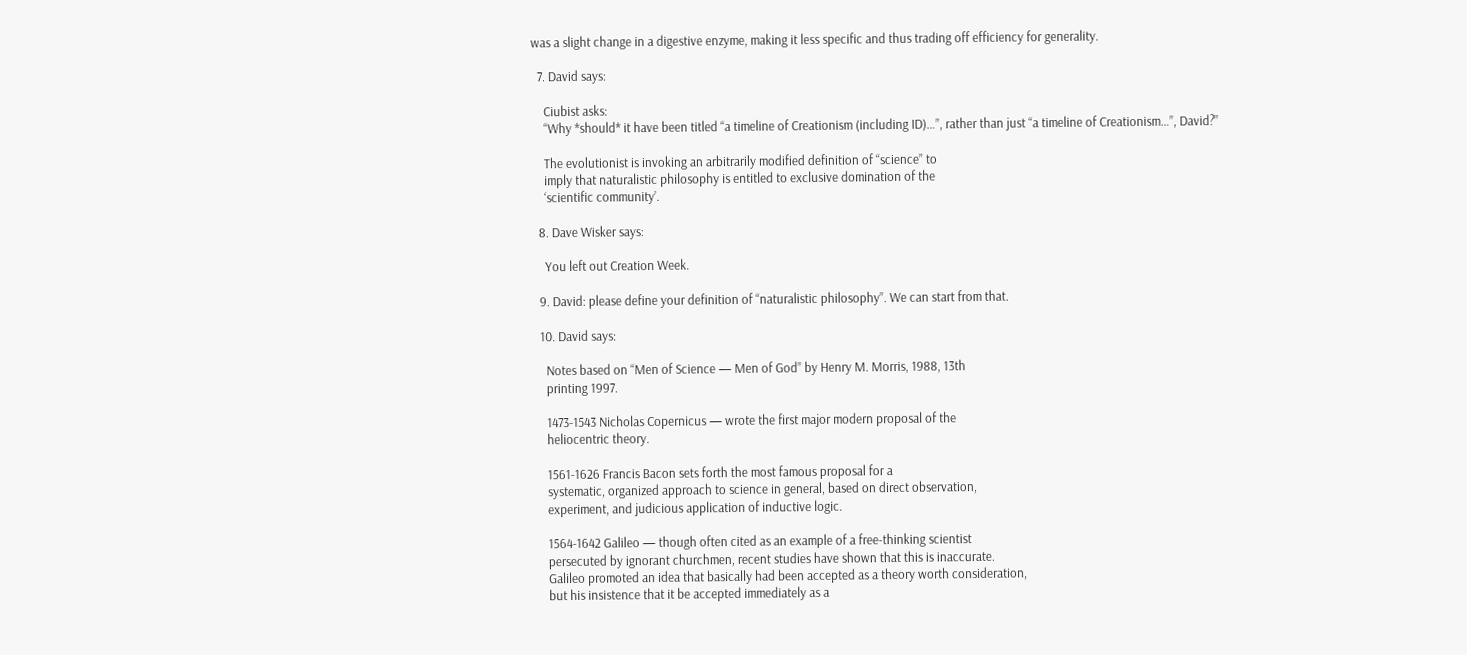was a slight change in a digestive enzyme, making it less specific and thus trading off efficiency for generality.

  7. David says:

    Ciubist asks:
    “Why *should* it have been titled “a timeline of Creationism (including ID)…”, rather than just “a timeline of Creationism…”, David?”

    The evolutionist is invoking an arbitrarily modified definition of “science” to
    imply that naturalistic philosophy is entitled to exclusive domination of the
    ‘scientific community’.

  8. Dave Wisker says:

    You left out Creation Week.

  9. David: please define your definition of “naturalistic philosophy”. We can start from that.

  10. David says:

    Notes based on “Men of Science — Men of God” by Henry M. Morris, 1988, 13th
    printing 1997.

    1473-1543 Nicholas Copernicus — wrote the first major modern proposal of the
    heliocentric theory.

    1561-1626 Francis Bacon sets forth the most famous proposal for a
    systematic, organized approach to science in general, based on direct observation,
    experiment, and judicious application of inductive logic.

    1564-1642 Galileo — though often cited as an example of a free-thinking scientist
    persecuted by ignorant churchmen, recent studies have shown that this is inaccurate.
    Galileo promoted an idea that basically had been accepted as a theory worth consideration,
    but his insistence that it be accepted immediately as a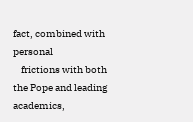fact, combined with personal
    frictions with both the Pope and leading academics,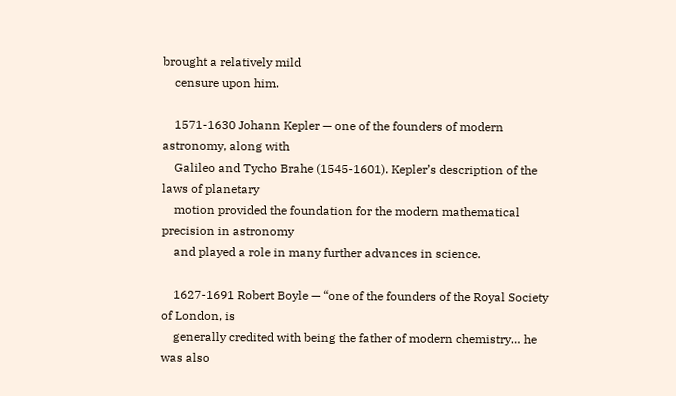brought a relatively mild
    censure upon him.

    1571-1630 Johann Kepler — one of the founders of modern astronomy, along with
    Galileo and Tycho Brahe (1545-1601). Kepler’s description of the laws of planetary
    motion provided the foundation for the modern mathematical precision in astronomy
    and played a role in many further advances in science.

    1627-1691 Robert Boyle — “one of the founders of the Royal Society of London, is
    generally credited with being the father of modern chemistry… he was also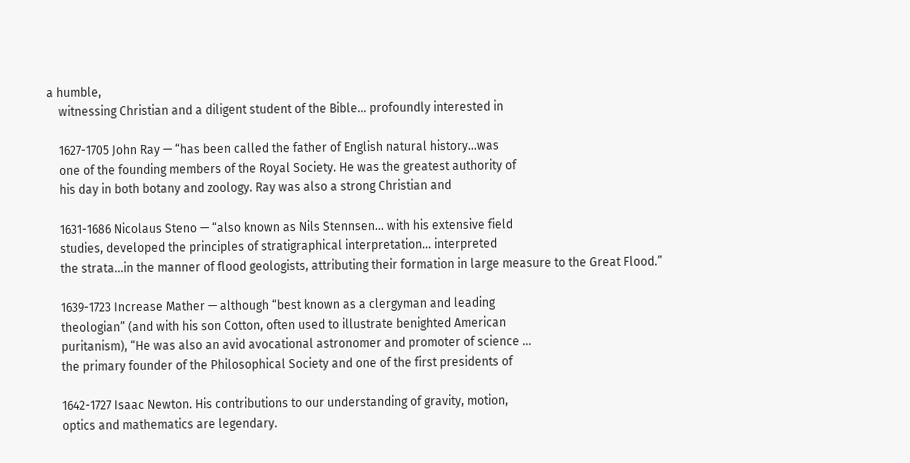a humble,
    witnessing Christian and a diligent student of the Bible… profoundly interested in

    1627-1705 John Ray — “has been called the father of English natural history…was
    one of the founding members of the Royal Society. He was the greatest authority of
    his day in both botany and zoology. Ray was also a strong Christian and

    1631-1686 Nicolaus Steno — “also known as Nils Stennsen… with his extensive field
    studies, developed the principles of stratigraphical interpretation… interpreted
    the strata…in the manner of flood geologists, attributing their formation in large measure to the Great Flood.”

    1639-1723 Increase Mather — although “best known as a clergyman and leading
    theologian” (and with his son Cotton, often used to illustrate benighted American
    puritanism), “He was also an avid avocational astronomer and promoter of science …
    the primary founder of the Philosophical Society and one of the first presidents of

    1642-1727 Isaac Newton. His contributions to our understanding of gravity, motion,
    optics and mathematics are legendary.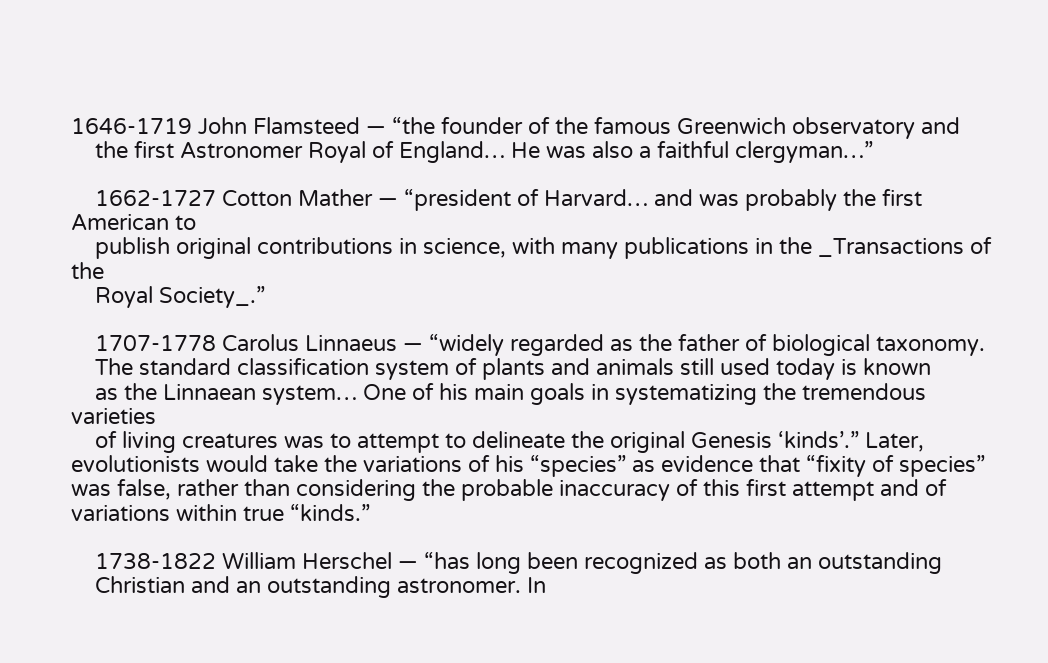1646-1719 John Flamsteed — “the founder of the famous Greenwich observatory and
    the first Astronomer Royal of England… He was also a faithful clergyman…”

    1662-1727 Cotton Mather — “president of Harvard… and was probably the first American to
    publish original contributions in science, with many publications in the _Transactions of the
    Royal Society_.”

    1707-1778 Carolus Linnaeus — “widely regarded as the father of biological taxonomy.
    The standard classification system of plants and animals still used today is known
    as the Linnaean system… One of his main goals in systematizing the tremendous varieties
    of living creatures was to attempt to delineate the original Genesis ‘kinds’.” Later, evolutionists would take the variations of his “species” as evidence that “fixity of species” was false, rather than considering the probable inaccuracy of this first attempt and of variations within true “kinds.”

    1738-1822 William Herschel — “has long been recognized as both an outstanding
    Christian and an outstanding astronomer. In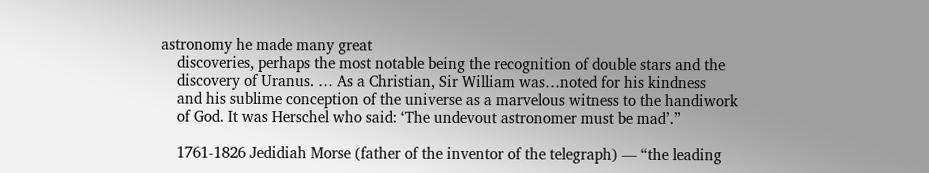astronomy he made many great
    discoveries, perhaps the most notable being the recognition of double stars and the
    discovery of Uranus. … As a Christian, Sir William was…noted for his kindness
    and his sublime conception of the universe as a marvelous witness to the handiwork
    of God. It was Herschel who said: ‘The undevout astronomer must be mad’.”

    1761-1826 Jedidiah Morse (father of the inventor of the telegraph) — “the leading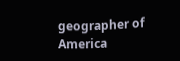geographer of America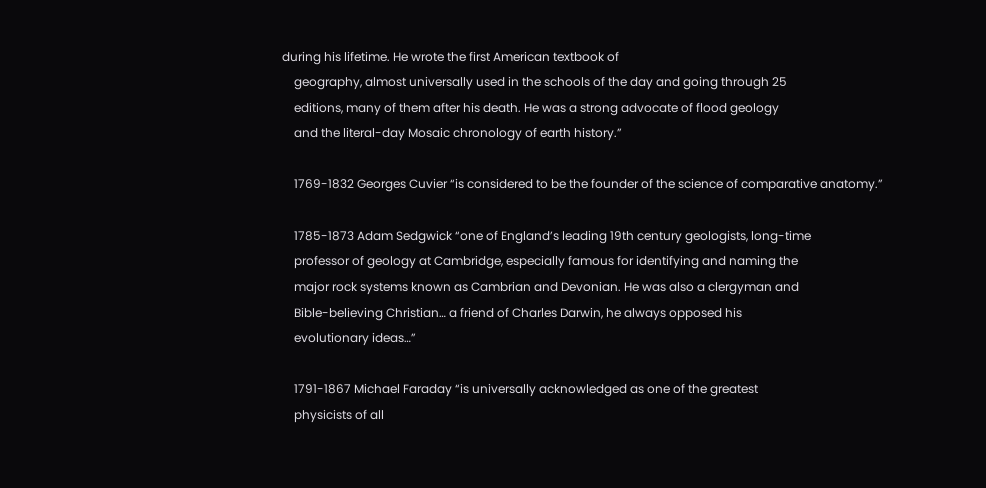during his lifetime. He wrote the first American textbook of
    geography, almost universally used in the schools of the day and going through 25
    editions, many of them after his death. He was a strong advocate of flood geology
    and the literal-day Mosaic chronology of earth history.”

    1769-1832 Georges Cuvier “is considered to be the founder of the science of comparative anatomy.”

    1785-1873 Adam Sedgwick “one of England’s leading 19th century geologists, long-time
    professor of geology at Cambridge, especially famous for identifying and naming the
    major rock systems known as Cambrian and Devonian. He was also a clergyman and
    Bible-believing Christian… a friend of Charles Darwin, he always opposed his
    evolutionary ideas…”

    1791-1867 Michael Faraday “is universally acknowledged as one of the greatest
    physicists of all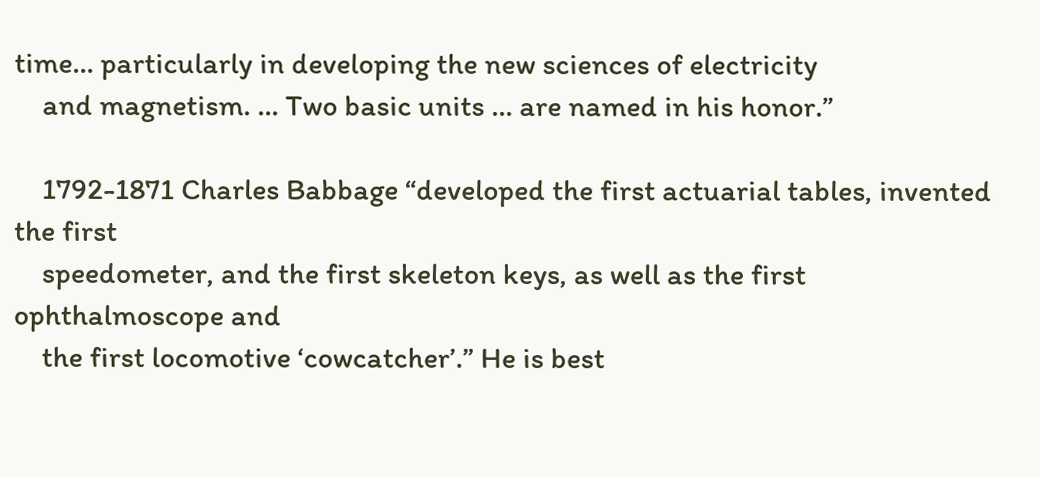time… particularly in developing the new sciences of electricity
    and magnetism. … Two basic units … are named in his honor.”

    1792-1871 Charles Babbage “developed the first actuarial tables, invented the first
    speedometer, and the first skeleton keys, as well as the first ophthalmoscope and
    the first locomotive ‘cowcatcher’.” He is best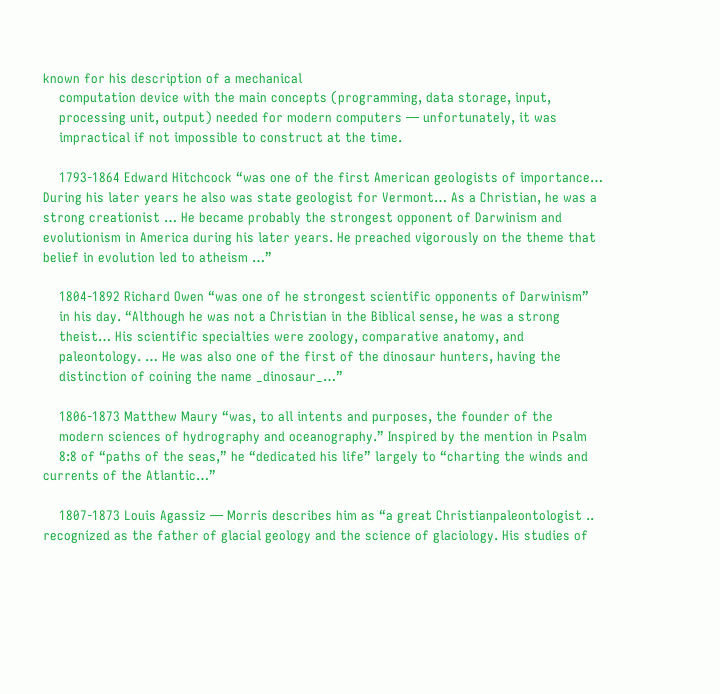known for his description of a mechanical
    computation device with the main concepts (programming, data storage, input,
    processing unit, output) needed for modern computers — unfortunately, it was
    impractical if not impossible to construct at the time.

    1793-1864 Edward Hitchcock “was one of the first American geologists of importance… During his later years he also was state geologist for Vermont… As a Christian, he was a strong creationist … He became probably the strongest opponent of Darwinism and evolutionism in America during his later years. He preached vigorously on the theme that belief in evolution led to atheism …”

    1804-1892 Richard Owen “was one of he strongest scientific opponents of Darwinism”
    in his day. “Although he was not a Christian in the Biblical sense, he was a strong
    theist… His scientific specialties were zoology, comparative anatomy, and
    paleontology. … He was also one of the first of the dinosaur hunters, having the
    distinction of coining the name _dinosaur_…”

    1806-1873 Matthew Maury “was, to all intents and purposes, the founder of the
    modern sciences of hydrography and oceanography.” Inspired by the mention in Psalm
    8:8 of “paths of the seas,” he “dedicated his life” largely to “charting the winds and currents of the Atlantic…”

    1807-1873 Louis Agassiz — Morris describes him as “a great Christianpaleontologist .. recognized as the father of glacial geology and the science of glaciology. His studies of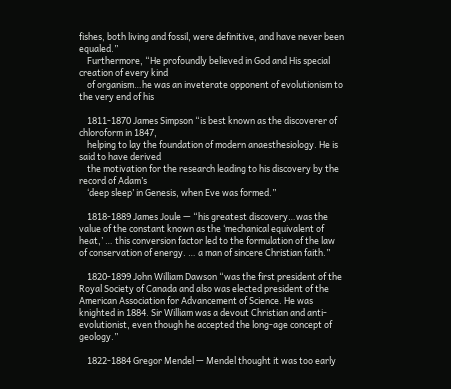fishes, both living and fossil, were definitive, and have never been equaled.”
    Furthermore, “He profoundly believed in God and His special creation of every kind
    of organism…he was an inveterate opponent of evolutionism to the very end of his

    1811-1870 James Simpson “is best known as the discoverer of chloroform in 1847,
    helping to lay the foundation of modern anaesthesiology. He is said to have derived
    the motivation for the research leading to his discovery by the record of Adam’s
    ‘deep sleep’ in Genesis, when Eve was formed.”

    1818-1889 James Joule — “his greatest discovery…was the value of the constant known as the ‘mechanical equivalent of heat,’ … this conversion factor led to the formulation of the law of conservation of energy. … a man of sincere Christian faith.”

    1820-1899 John William Dawson “was the first president of the Royal Society of Canada and also was elected president of the American Association for Advancement of Science. He was knighted in 1884. Sir William was a devout Christian and anti-evolutionist, even though he accepted the long-age concept of geology.”

    1822-1884 Gregor Mendel — Mendel thought it was too early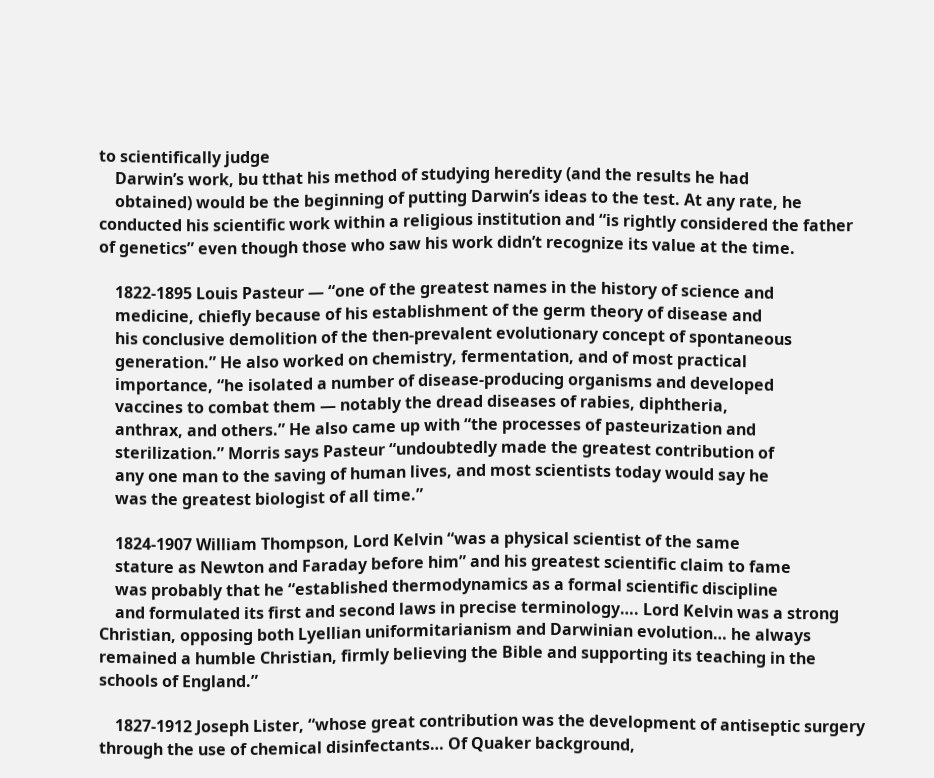to scientifically judge
    Darwin’s work, bu tthat his method of studying heredity (and the results he had
    obtained) would be the beginning of putting Darwin’s ideas to the test. At any rate, he conducted his scientific work within a religious institution and “is rightly considered the father of genetics” even though those who saw his work didn’t recognize its value at the time.

    1822-1895 Louis Pasteur — “one of the greatest names in the history of science and
    medicine, chiefly because of his establishment of the germ theory of disease and
    his conclusive demolition of the then-prevalent evolutionary concept of spontaneous
    generation.” He also worked on chemistry, fermentation, and of most practical
    importance, “he isolated a number of disease-producing organisms and developed
    vaccines to combat them — notably the dread diseases of rabies, diphtheria,
    anthrax, and others.” He also came up with “the processes of pasteurization and
    sterilization.” Morris says Pasteur “undoubtedly made the greatest contribution of
    any one man to the saving of human lives, and most scientists today would say he
    was the greatest biologist of all time.”

    1824-1907 William Thompson, Lord Kelvin “was a physical scientist of the same
    stature as Newton and Faraday before him” and his greatest scientific claim to fame
    was probably that he “established thermodynamics as a formal scientific discipline
    and formulated its first and second laws in precise terminology…. Lord Kelvin was a strong Christian, opposing both Lyellian uniformitarianism and Darwinian evolution… he always remained a humble Christian, firmly believing the Bible and supporting its teaching in the schools of England.”

    1827-1912 Joseph Lister, “whose great contribution was the development of antiseptic surgery through the use of chemical disinfectants… Of Quaker background,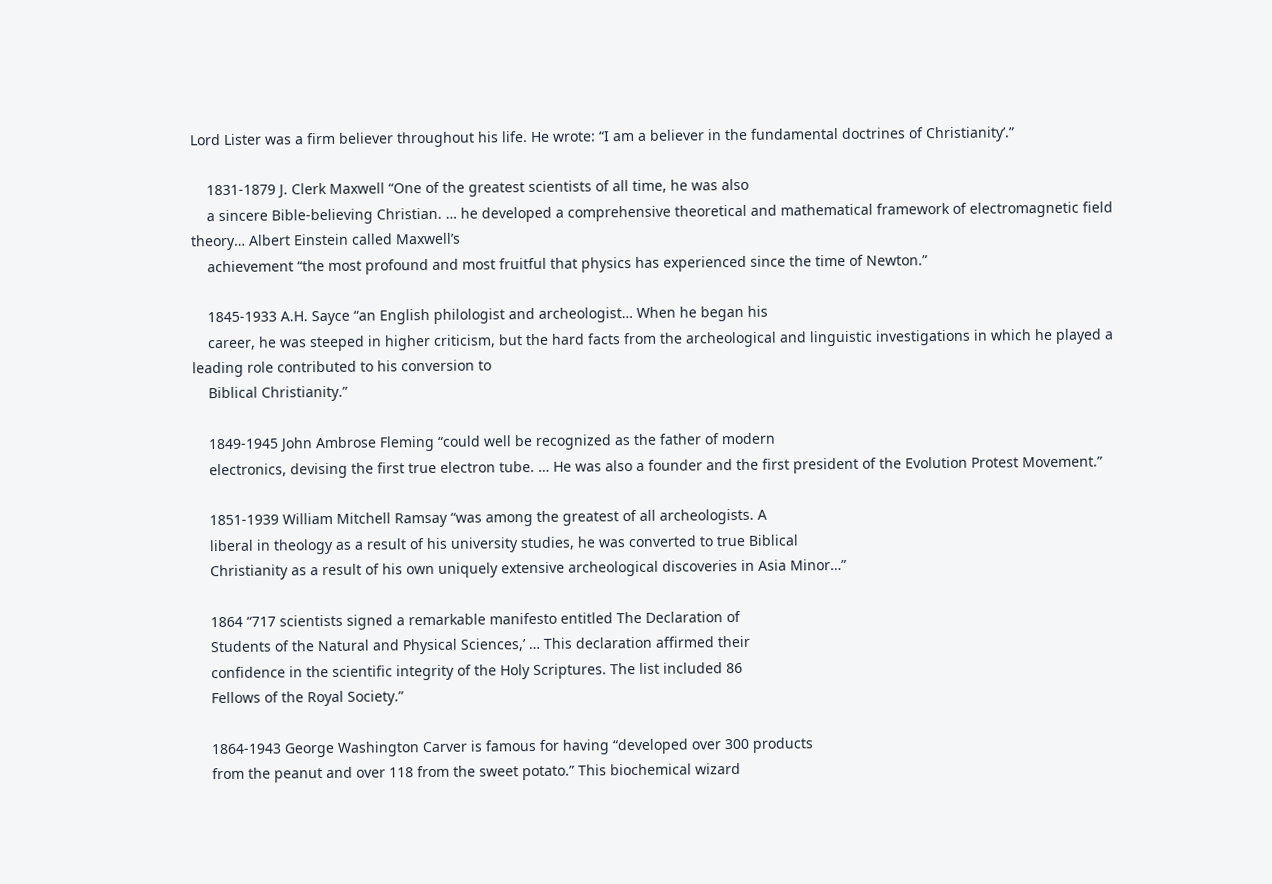Lord Lister was a firm believer throughout his life. He wrote: “I am a believer in the fundamental doctrines of Christianity’.”

    1831-1879 J. Clerk Maxwell “One of the greatest scientists of all time, he was also
    a sincere Bible-believing Christian. … he developed a comprehensive theoretical and mathematical framework of electromagnetic field theory… Albert Einstein called Maxwell’s
    achievement “the most profound and most fruitful that physics has experienced since the time of Newton.”

    1845-1933 A.H. Sayce “an English philologist and archeologist… When he began his
    career, he was steeped in higher criticism, but the hard facts from the archeological and linguistic investigations in which he played a leading role contributed to his conversion to
    Biblical Christianity.”

    1849-1945 John Ambrose Fleming “could well be recognized as the father of modern
    electronics, devising the first true electron tube. … He was also a founder and the first president of the Evolution Protest Movement.”

    1851-1939 William Mitchell Ramsay “was among the greatest of all archeologists. A
    liberal in theology as a result of his university studies, he was converted to true Biblical
    Christianity as a result of his own uniquely extensive archeological discoveries in Asia Minor…”

    1864 “717 scientists signed a remarkable manifesto entitled The Declaration of
    Students of the Natural and Physical Sciences,’ … This declaration affirmed their
    confidence in the scientific integrity of the Holy Scriptures. The list included 86
    Fellows of the Royal Society.”

    1864-1943 George Washington Carver is famous for having “developed over 300 products
    from the peanut and over 118 from the sweet potato.” This biochemical wizard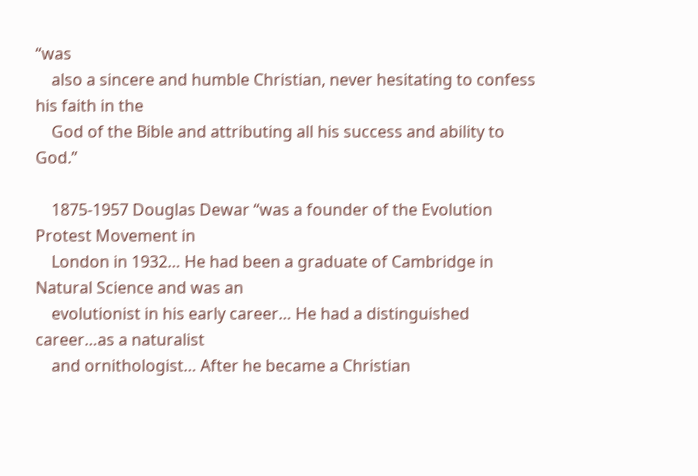“was
    also a sincere and humble Christian, never hesitating to confess his faith in the
    God of the Bible and attributing all his success and ability to God.”

    1875-1957 Douglas Dewar “was a founder of the Evolution Protest Movement in
    London in 1932… He had been a graduate of Cambridge in Natural Science and was an
    evolutionist in his early career… He had a distinguished career…as a naturalist
    and ornithologist… After he became a Christian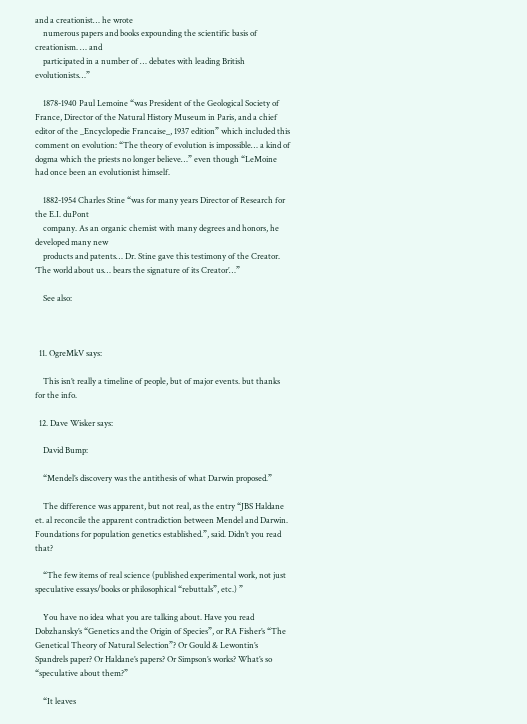and a creationist… he wrote
    numerous papers and books expounding the scientific basis of creationism. … and
    participated in a number of … debates with leading British evolutionists…”

    1878-1940 Paul Lemoine “was President of the Geological Society of France, Director of the Natural History Museum in Paris, and a chief editor of the _Encyclopedie Francaise_, 1937 edition” which included this comment on evolution: “The theory of evolution is impossible… a kind of dogma which the priests no longer believe…” even though “LeMoine had once been an evolutionist himself.

    1882-1954 Charles Stine “was for many years Director of Research for the E.I. duPont
    company. As an organic chemist with many degrees and honors, he developed many new
    products and patents… Dr. Stine gave this testimony of the Creator. ‘The world about us… bears the signature of its Creator’…”

    See also:



  11. OgreMkV says:

    This isn’t really a timeline of people, but of major events. but thanks for the info.

  12. Dave Wisker says:

    David Bump:

    “Mendel’s discovery was the antithesis of what Darwin proposed.”

    The difference was apparent, but not real, as the entry “JBS Haldane et. al reconcile the apparent contradiction between Mendel and Darwin. Foundations for population genetics established.”, said. Didn’t you read that?

    “The few items of real science (published experimental work, not just speculative essays/books or philosophical “rebuttals”, etc.) ”

    You have no idea what you are talking about. Have you read Dobzhansky’s “Genetics and the Origin of Species”, or RA Fisher’s “The Genetical Theory of Natural Selection”? Or Gould & Lewontin’s Spandrels paper? Or Haldane’s papers? Or Simpson’s works? What’s so “speculative about them?”

    “It leaves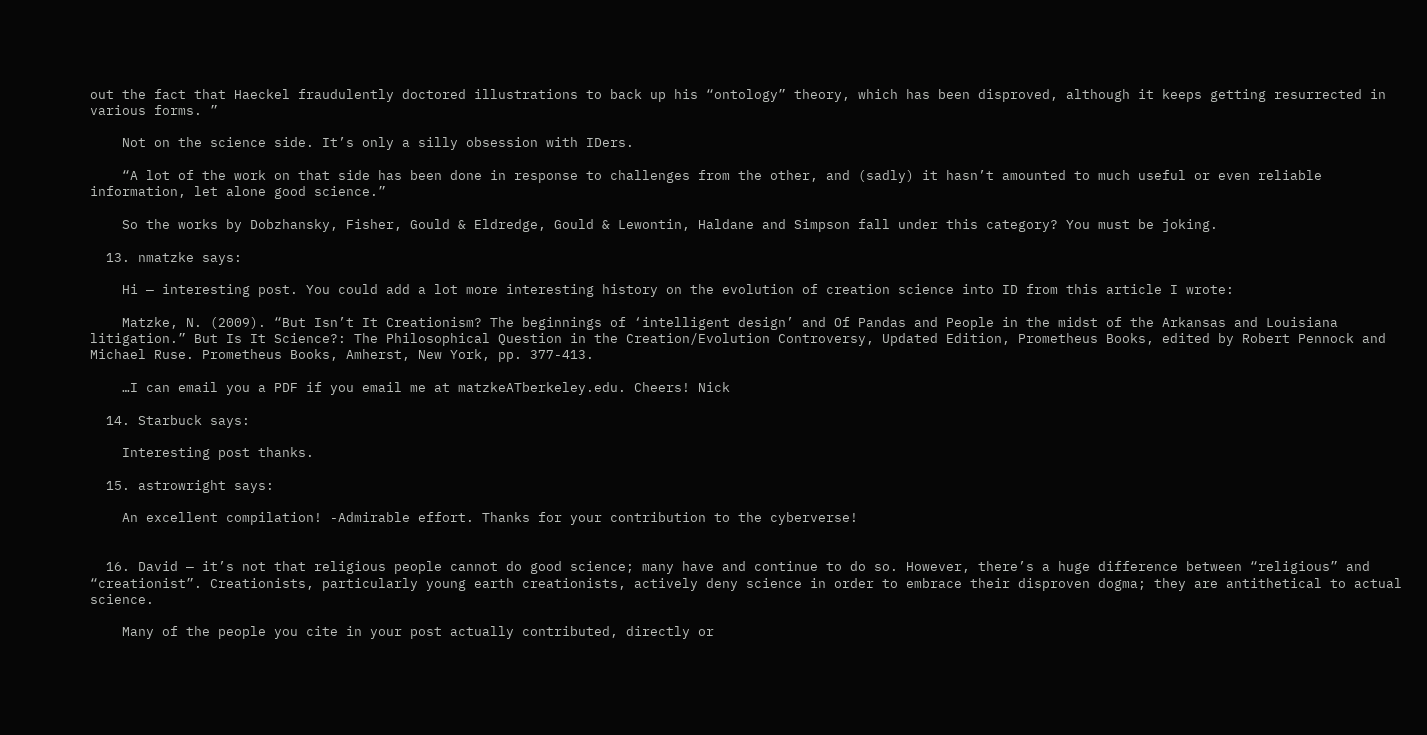out the fact that Haeckel fraudulently doctored illustrations to back up his “ontology” theory, which has been disproved, although it keeps getting resurrected in various forms. ”

    Not on the science side. It’s only a silly obsession with IDers.

    “A lot of the work on that side has been done in response to challenges from the other, and (sadly) it hasn’t amounted to much useful or even reliable information, let alone good science.”

    So the works by Dobzhansky, Fisher, Gould & Eldredge, Gould & Lewontin, Haldane and Simpson fall under this category? You must be joking.

  13. nmatzke says:

    Hi — interesting post. You could add a lot more interesting history on the evolution of creation science into ID from this article I wrote:

    Matzke, N. (2009). “But Isn’t It Creationism? The beginnings of ‘intelligent design’ and Of Pandas and People in the midst of the Arkansas and Louisiana litigation.” But Is It Science?: The Philosophical Question in the Creation/Evolution Controversy, Updated Edition, Prometheus Books, edited by Robert Pennock and Michael Ruse. Prometheus Books, Amherst, New York, pp. 377-413.

    …I can email you a PDF if you email me at matzkeATberkeley.edu. Cheers! Nick

  14. Starbuck says:

    Interesting post thanks.

  15. astrowright says:

    An excellent compilation! -Admirable effort. Thanks for your contribution to the cyberverse!


  16. David — it’s not that religious people cannot do good science; many have and continue to do so. However, there’s a huge difference between “religious” and “creationist”. Creationists, particularly young earth creationists, actively deny science in order to embrace their disproven dogma; they are antithetical to actual science.

    Many of the people you cite in your post actually contributed, directly or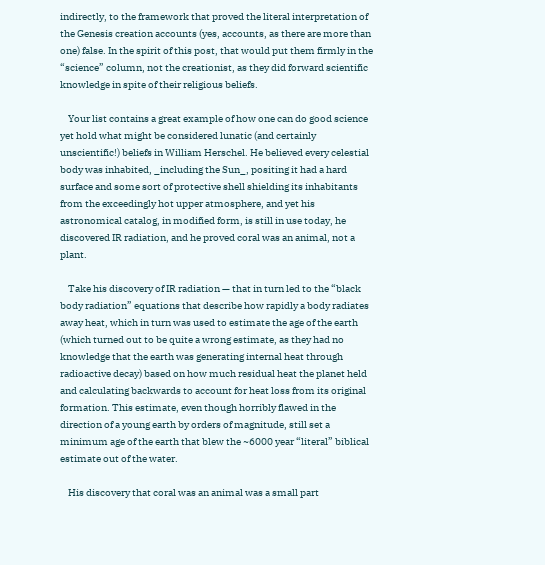indirectly, to the framework that proved the literal interpretation of the Genesis creation accounts (yes, accounts, as there are more than one) false. In the spirit of this post, that would put them firmly in the “science” column, not the creationist, as they did forward scientific knowledge in spite of their religious beliefs.

    Your list contains a great example of how one can do good science yet hold what might be considered lunatic (and certainly unscientific!) beliefs in William Herschel. He believed every celestial body was inhabited, _including the Sun_, positing it had a hard surface and some sort of protective shell shielding its inhabitants from the exceedingly hot upper atmosphere, and yet his astronomical catalog, in modified form, is still in use today, he discovered IR radiation, and he proved coral was an animal, not a plant.

    Take his discovery of IR radiation — that in turn led to the “black body radiation” equations that describe how rapidly a body radiates away heat, which in turn was used to estimate the age of the earth (which turned out to be quite a wrong estimate, as they had no knowledge that the earth was generating internal heat through radioactive decay) based on how much residual heat the planet held and calculating backwards to account for heat loss from its original formation. This estimate, even though horribly flawed in the direction of a young earth by orders of magnitude, still set a minimum age of the earth that blew the ~6000 year “literal” biblical estimate out of the water.

    His discovery that coral was an animal was a small part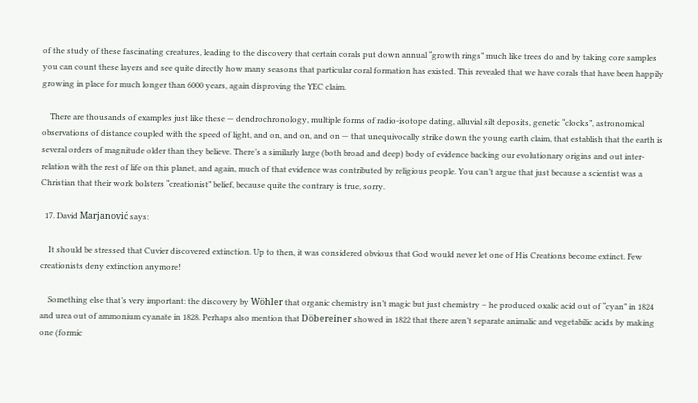of the study of these fascinating creatures, leading to the discovery that certain corals put down annual “growth rings” much like trees do and by taking core samples you can count these layers and see quite directly how many seasons that particular coral formation has existed. This revealed that we have corals that have been happily growing in place for much longer than 6000 years, again disproving the YEC claim.

    There are thousands of examples just like these — dendrochronology, multiple forms of radio-isotope dating, alluvial silt deposits, genetic “clocks”, astronomical observations of distance coupled with the speed of light, and on, and on, and on — that unequivocally strike down the young earth claim, that establish that the earth is several orders of magnitude older than they believe. There’s a similarly large (both broad and deep) body of evidence backing our evolutionary origins and out inter-relation with the rest of life on this planet, and again, much of that evidence was contributed by religious people. You can’t argue that just because a scientist was a Christian that their work bolsters “creationist” belief, because quite the contrary is true, sorry.

  17. David Marjanović says:

    It should be stressed that Cuvier discovered extinction. Up to then, it was considered obvious that God would never let one of His Creations become extinct. Few creationists deny extinction anymore!

    Something else that’s very important: the discovery by Wöhler that organic chemistry isn’t magic but just chemistry – he produced oxalic acid out of “cyan” in 1824 and urea out of ammonium cyanate in 1828. Perhaps also mention that Döbereiner showed in 1822 that there aren’t separate animalic and vegetabilic acids by making one (formic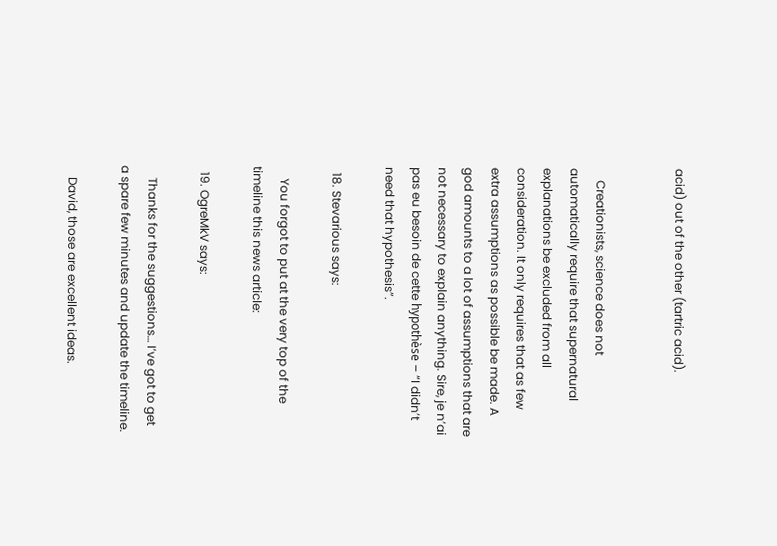acid) out of the other (tartric acid).


    Creationists, science does not automatically require that supernatural explanations be excluded from all consideration. It only requires that as few extra assumptions as possible be made. A god amounts to a lot of assumptions that are not necessary to explain anything. Sire, je n’ai pas eu besoin de cette hypothèse – “I didn’t need that hypothesis”.

  18. Stevarious says:

    You forgot to put at the very top of the timeline this news article:

  19. OgreMkV says:

    Thanks for the suggestions… I’ve got to get a spare few minutes and update the timeline.

    David, those are excellent ideas.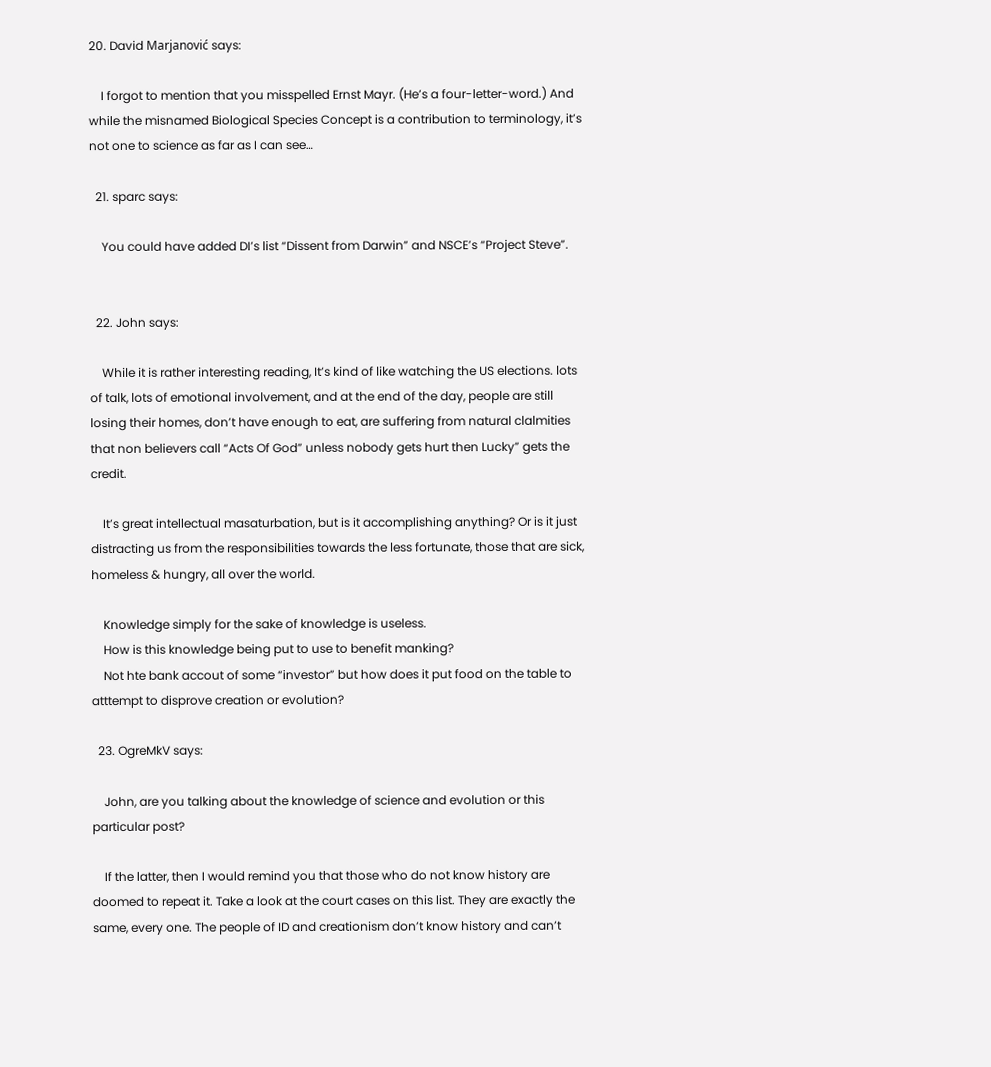20. David Marjanović says:

    I forgot to mention that you misspelled Ernst Mayr. (He’s a four-letter-word.) And while the misnamed Biological Species Concept is a contribution to terminology, it’s not one to science as far as I can see…

  21. sparc says:

    You could have added DI’s list “Dissent from Darwin” and NSCE’s “Project Steve”.


  22. John says:

    While it is rather interesting reading, It’s kind of like watching the US elections. lots of talk, lots of emotional involvement, and at the end of the day, people are still losing their homes, don’t have enough to eat, are suffering from natural clalmities that non believers call “Acts Of God” unless nobody gets hurt then Lucky” gets the credit.

    It’s great intellectual masaturbation, but is it accomplishing anything? Or is it just distracting us from the responsibilities towards the less fortunate, those that are sick, homeless & hungry, all over the world.

    Knowledge simply for the sake of knowledge is useless.
    How is this knowledge being put to use to benefit manking?
    Not hte bank accout of some “investor” but how does it put food on the table to atttempt to disprove creation or evolution?

  23. OgreMkV says:

    John, are you talking about the knowledge of science and evolution or this particular post?

    If the latter, then I would remind you that those who do not know history are doomed to repeat it. Take a look at the court cases on this list. They are exactly the same, every one. The people of ID and creationism don’t know history and can’t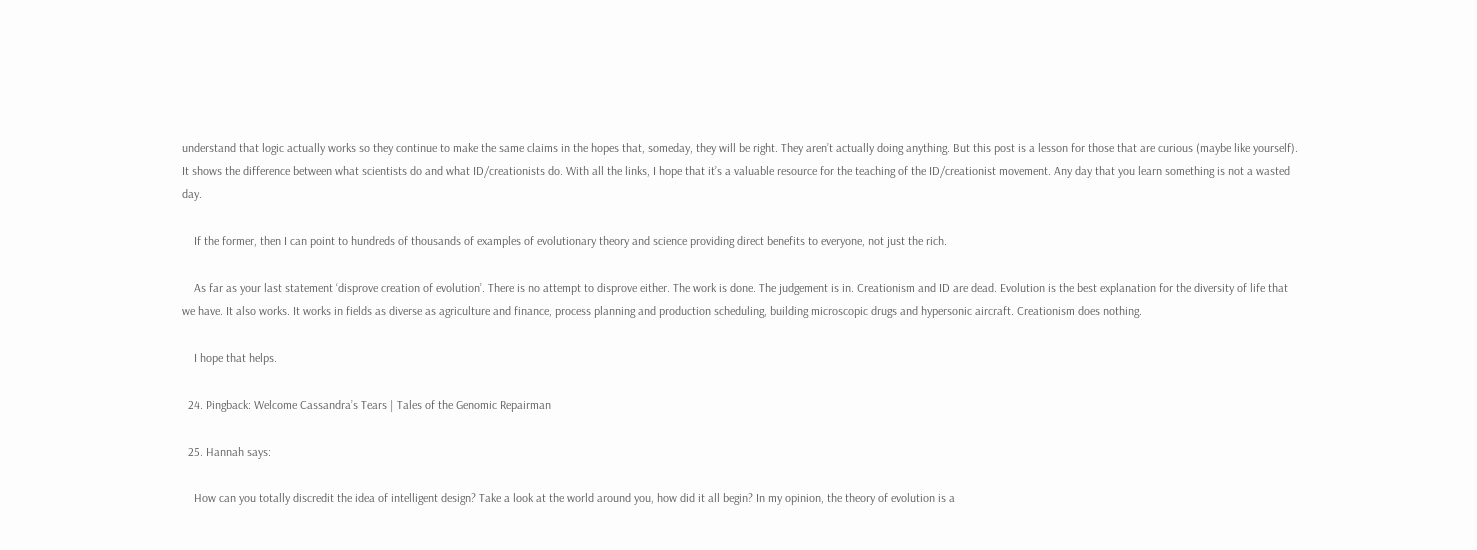understand that logic actually works so they continue to make the same claims in the hopes that, someday, they will be right. They aren’t actually doing anything. But this post is a lesson for those that are curious (maybe like yourself). It shows the difference between what scientists do and what ID/creationists do. With all the links, I hope that it’s a valuable resource for the teaching of the ID/creationist movement. Any day that you learn something is not a wasted day.

    If the former, then I can point to hundreds of thousands of examples of evolutionary theory and science providing direct benefits to everyone, not just the rich.

    As far as your last statement ‘disprove creation of evolution’. There is no attempt to disprove either. The work is done. The judgement is in. Creationism and ID are dead. Evolution is the best explanation for the diversity of life that we have. It also works. It works in fields as diverse as agriculture and finance, process planning and production scheduling, building microscopic drugs and hypersonic aircraft. Creationism does nothing.

    I hope that helps.

  24. Pingback: Welcome Cassandra’s Tears | Tales of the Genomic Repairman

  25. Hannah says:

    How can you totally discredit the idea of intelligent design? Take a look at the world around you, how did it all begin? In my opinion, the theory of evolution is a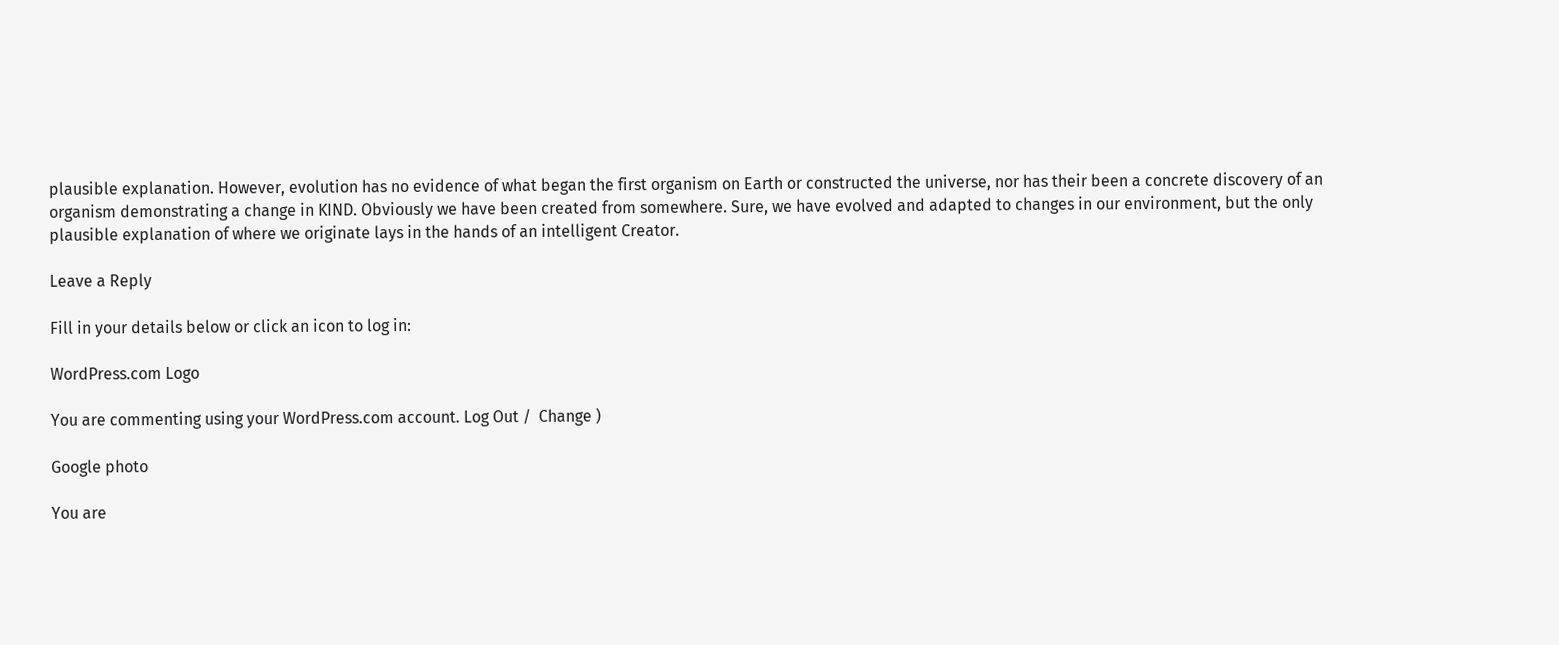plausible explanation. However, evolution has no evidence of what began the first organism on Earth or constructed the universe, nor has their been a concrete discovery of an organism demonstrating a change in KIND. Obviously we have been created from somewhere. Sure, we have evolved and adapted to changes in our environment, but the only plausible explanation of where we originate lays in the hands of an intelligent Creator.

Leave a Reply

Fill in your details below or click an icon to log in:

WordPress.com Logo

You are commenting using your WordPress.com account. Log Out /  Change )

Google photo

You are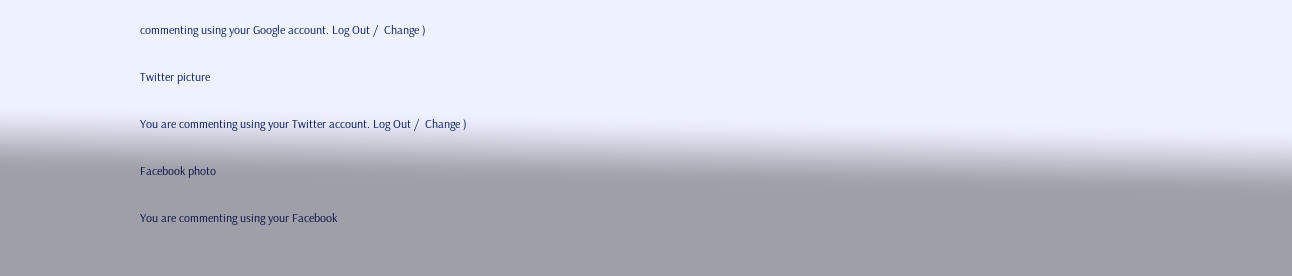commenting using your Google account. Log Out /  Change )

Twitter picture

You are commenting using your Twitter account. Log Out /  Change )

Facebook photo

You are commenting using your Facebook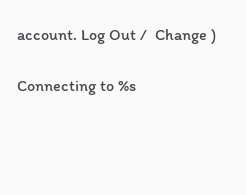account. Log Out /  Change )

Connecting to %s